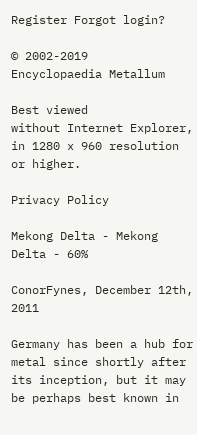Register Forgot login?

© 2002-2019
Encyclopaedia Metallum

Best viewed
without Internet Explorer,
in 1280 x 960 resolution
or higher.

Privacy Policy

Mekong Delta - Mekong Delta - 60%

ConorFynes, December 12th, 2011

Germany has been a hub for metal since shortly after its inception, but it may be perhaps best known in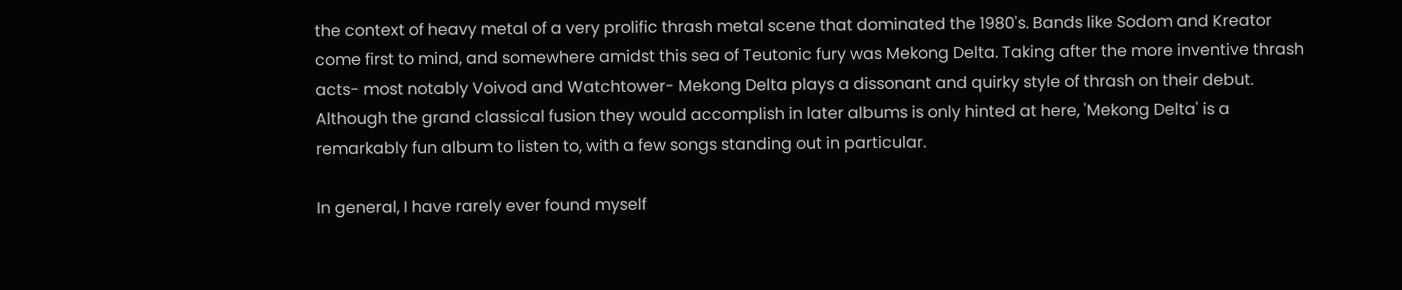the context of heavy metal of a very prolific thrash metal scene that dominated the 1980's. Bands like Sodom and Kreator come first to mind, and somewhere amidst this sea of Teutonic fury was Mekong Delta. Taking after the more inventive thrash acts- most notably Voivod and Watchtower- Mekong Delta plays a dissonant and quirky style of thrash on their debut. Although the grand classical fusion they would accomplish in later albums is only hinted at here, 'Mekong Delta' is a remarkably fun album to listen to, with a few songs standing out in particular.

In general, I have rarely ever found myself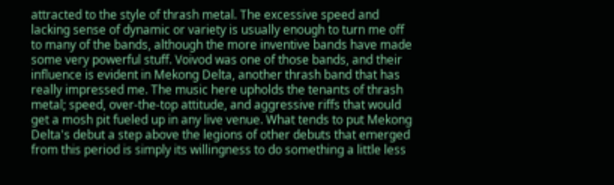attracted to the style of thrash metal. The excessive speed and lacking sense of dynamic or variety is usually enough to turn me off to many of the bands, although the more inventive bands have made some very powerful stuff. Voivod was one of those bands, and their influence is evident in Mekong Delta, another thrash band that has really impressed me. The music here upholds the tenants of thrash metal; speed, over-the-top attitude, and aggressive riffs that would get a mosh pit fueled up in any live venue. What tends to put Mekong Delta's debut a step above the legions of other debuts that emerged from this period is simply its willingness to do something a little less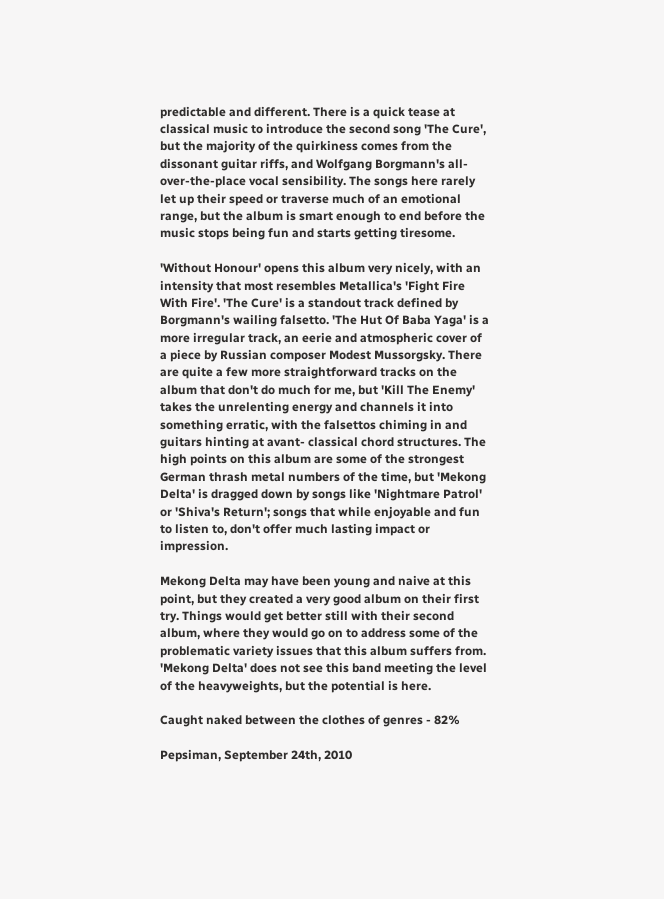predictable and different. There is a quick tease at classical music to introduce the second song 'The Cure', but the majority of the quirkiness comes from the dissonant guitar riffs, and Wolfgang Borgmann's all-over-the-place vocal sensibility. The songs here rarely let up their speed or traverse much of an emotional range, but the album is smart enough to end before the music stops being fun and starts getting tiresome.

'Without Honour' opens this album very nicely, with an intensity that most resembles Metallica's 'Fight Fire With Fire'. 'The Cure' is a standout track defined by Borgmann's wailing falsetto. 'The Hut Of Baba Yaga' is a more irregular track, an eerie and atmospheric cover of a piece by Russian composer Modest Mussorgsky. There are quite a few more straightforward tracks on the album that don't do much for me, but 'Kill The Enemy' takes the unrelenting energy and channels it into something erratic, with the falsettos chiming in and guitars hinting at avant- classical chord structures. The high points on this album are some of the strongest German thrash metal numbers of the time, but 'Mekong Delta' is dragged down by songs like 'Nightmare Patrol' or 'Shiva's Return'; songs that while enjoyable and fun to listen to, don't offer much lasting impact or impression.

Mekong Delta may have been young and naive at this point, but they created a very good album on their first try. Things would get better still with their second album, where they would go on to address some of the problematic variety issues that this album suffers from. 'Mekong Delta' does not see this band meeting the level of the heavyweights, but the potential is here.

Caught naked between the clothes of genres - 82%

Pepsiman, September 24th, 2010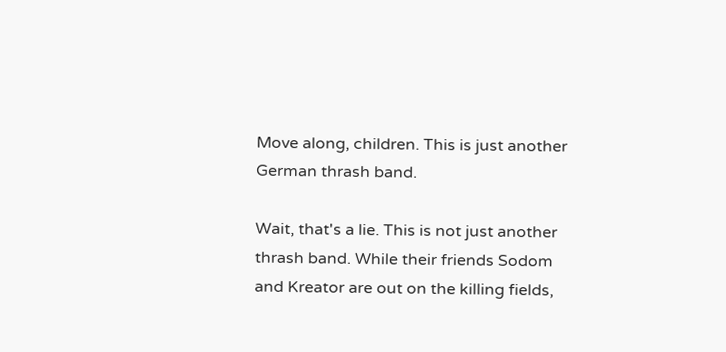Move along, children. This is just another German thrash band.

Wait, that's a lie. This is not just another thrash band. While their friends Sodom and Kreator are out on the killing fields,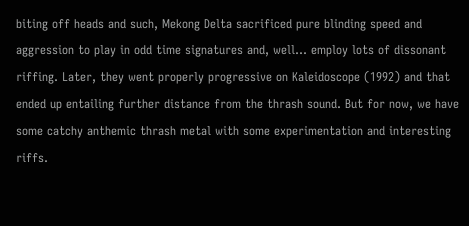biting off heads and such, Mekong Delta sacrificed pure blinding speed and aggression to play in odd time signatures and, well... employ lots of dissonant riffing. Later, they went properly progressive on Kaleidoscope (1992) and that ended up entailing further distance from the thrash sound. But for now, we have some catchy anthemic thrash metal with some experimentation and interesting riffs.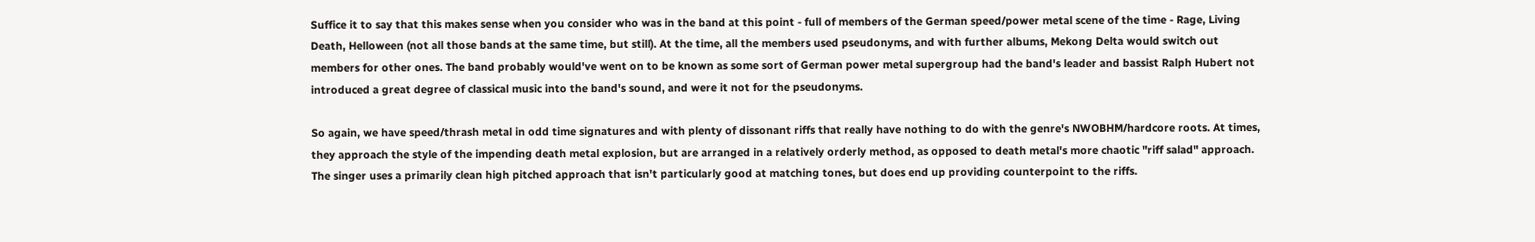Suffice it to say that this makes sense when you consider who was in the band at this point - full of members of the German speed/power metal scene of the time - Rage, Living Death, Helloween (not all those bands at the same time, but still). At the time, all the members used pseudonyms, and with further albums, Mekong Delta would switch out members for other ones. The band probably would've went on to be known as some sort of German power metal supergroup had the band's leader and bassist Ralph Hubert not introduced a great degree of classical music into the band's sound, and were it not for the pseudonyms.

So again, we have speed/thrash metal in odd time signatures and with plenty of dissonant riffs that really have nothing to do with the genre's NWOBHM/hardcore roots. At times, they approach the style of the impending death metal explosion, but are arranged in a relatively orderly method, as opposed to death metal's more chaotic "riff salad" approach. The singer uses a primarily clean high pitched approach that isn't particularly good at matching tones, but does end up providing counterpoint to the riffs.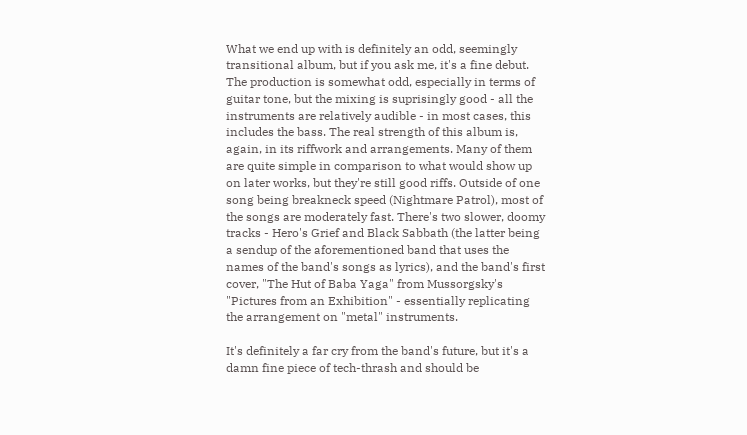What we end up with is definitely an odd, seemingly transitional album, but if you ask me, it's a fine debut. The production is somewhat odd, especially in terms of guitar tone, but the mixing is suprisingly good - all the instruments are relatively audible - in most cases, this includes the bass. The real strength of this album is, again, in its riffwork and arrangements. Many of them are quite simple in comparison to what would show up on later works, but they're still good riffs. Outside of one song being breakneck speed (Nightmare Patrol), most of the songs are moderately fast. There's two slower, doomy tracks - Hero's Grief and Black Sabbath (the latter being a sendup of the aforementioned band that uses the names of the band's songs as lyrics), and the band's first cover, "The Hut of Baba Yaga" from Mussorgsky's "Pictures from an Exhibition" - essentially replicating the arrangement on "metal" instruments.

It's definitely a far cry from the band's future, but it's a damn fine piece of tech-thrash and should be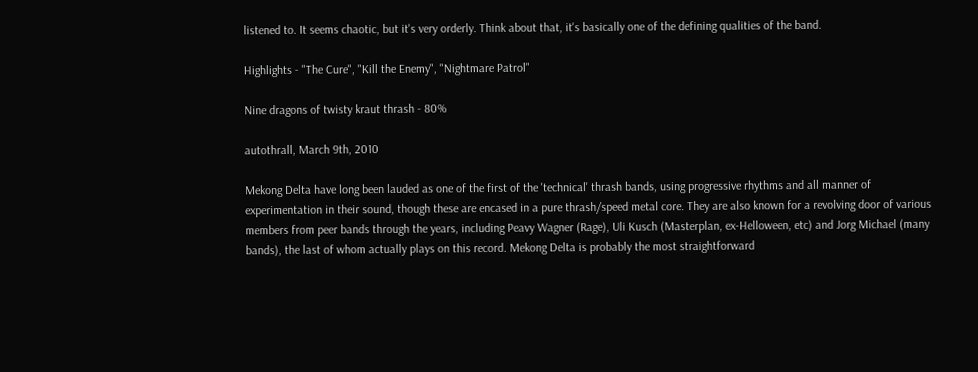listened to. It seems chaotic, but it's very orderly. Think about that, it's basically one of the defining qualities of the band.

Highlights - "The Cure", "Kill the Enemy", "Nightmare Patrol"

Nine dragons of twisty kraut thrash - 80%

autothrall, March 9th, 2010

Mekong Delta have long been lauded as one of the first of the 'technical' thrash bands, using progressive rhythms and all manner of experimentation in their sound, though these are encased in a pure thrash/speed metal core. They are also known for a revolving door of various members from peer bands through the years, including Peavy Wagner (Rage), Uli Kusch (Masterplan, ex-Helloween, etc) and Jorg Michael (many bands), the last of whom actually plays on this record. Mekong Delta is probably the most straightforward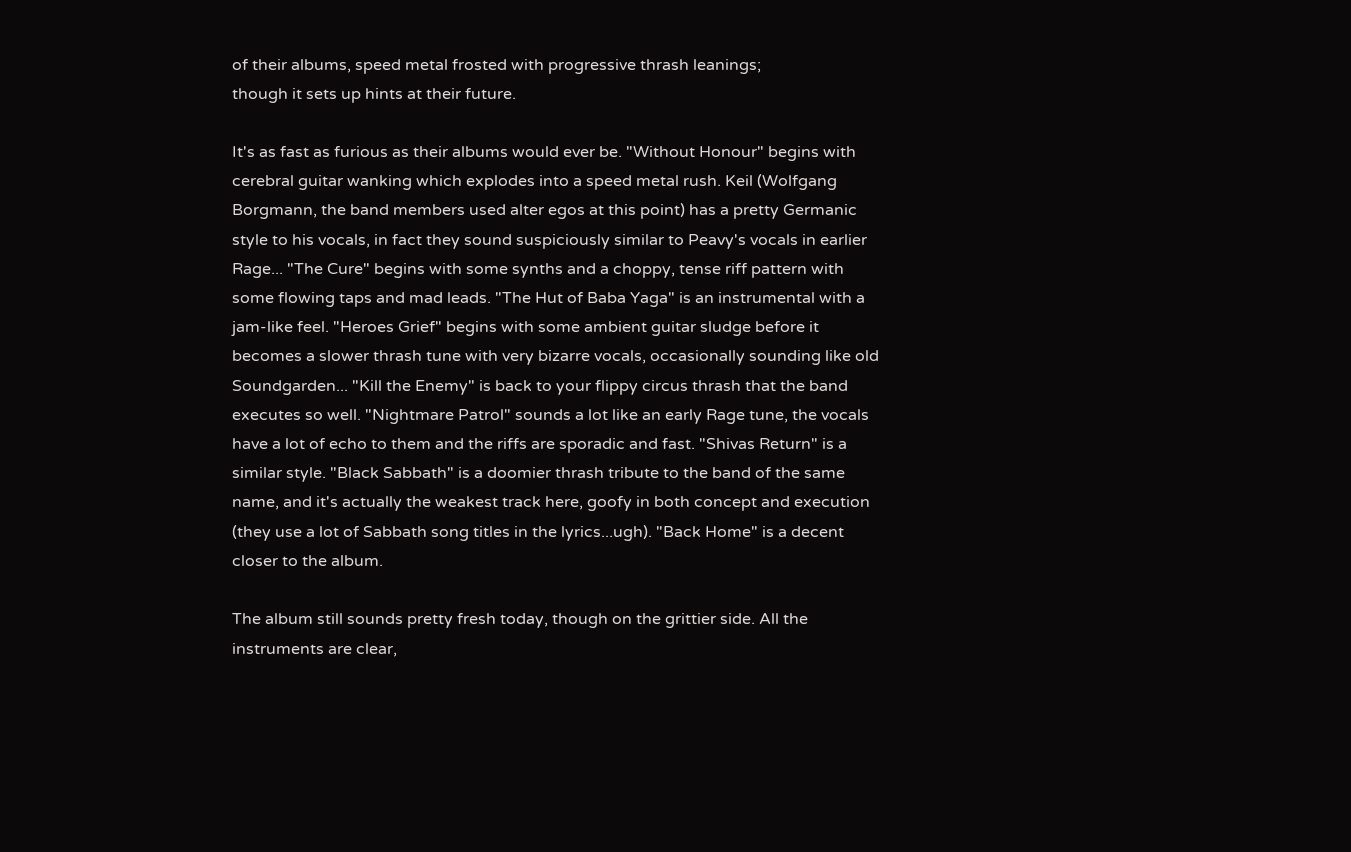of their albums, speed metal frosted with progressive thrash leanings;
though it sets up hints at their future.

It's as fast as furious as their albums would ever be. "Without Honour" begins with cerebral guitar wanking which explodes into a speed metal rush. Keil (Wolfgang Borgmann, the band members used alter egos at this point) has a pretty Germanic style to his vocals, in fact they sound suspiciously similar to Peavy's vocals in earlier Rage... "The Cure" begins with some synths and a choppy, tense riff pattern with some flowing taps and mad leads. "The Hut of Baba Yaga" is an instrumental with a jam-like feel. "Heroes Grief" begins with some ambient guitar sludge before it becomes a slower thrash tune with very bizarre vocals, occasionally sounding like old Soundgarden... "Kill the Enemy" is back to your flippy circus thrash that the band executes so well. "Nightmare Patrol" sounds a lot like an early Rage tune, the vocals have a lot of echo to them and the riffs are sporadic and fast. "Shivas Return" is a similar style. "Black Sabbath" is a doomier thrash tribute to the band of the same name, and it's actually the weakest track here, goofy in both concept and execution (they use a lot of Sabbath song titles in the lyrics...ugh). "Back Home" is a decent closer to the album.

The album still sounds pretty fresh today, though on the grittier side. All the instruments are clear,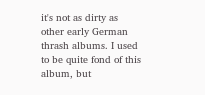it's not as dirty as other early German thrash albums. I used to be quite fond of this album, but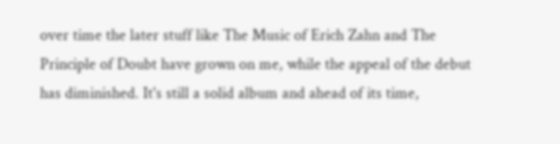over time the later stuff like The Music of Erich Zahn and The Principle of Doubt have grown on me, while the appeal of the debut has diminished. It's still a solid album and ahead of its time,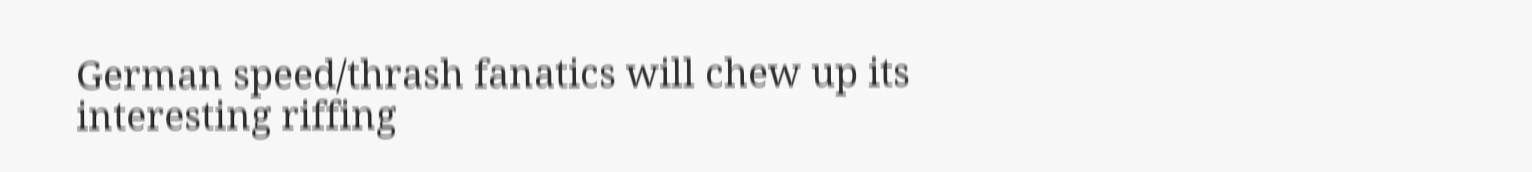German speed/thrash fanatics will chew up its interesting riffing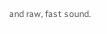and raw, fast sound.